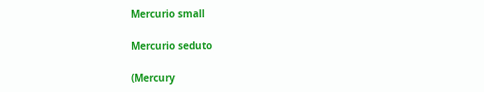Mercurio small

Mercurio seduto

(Mercury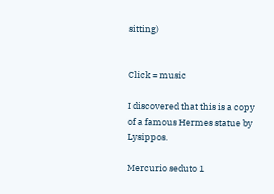sitting)


Click = music

I discovered that this is a copy of a famous Hermes statue by Lysippos.

Mercurio seduto 1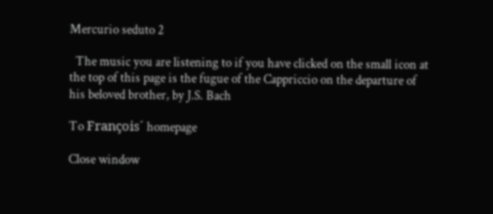Mercurio seduto 2

  The music you are listening to if you have clicked on the small icon at the top of this page is the fugue of the Cappriccio on the departure of his beloved brother, by J.S. Bach

To François´ homepage

Close window